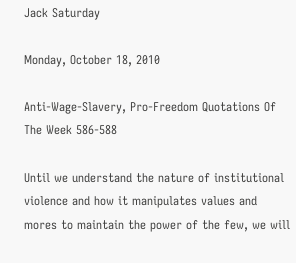Jack Saturday

Monday, October 18, 2010

Anti-Wage-Slavery, Pro-Freedom Quotations Of The Week 586-588

Until we understand the nature of institutional violence and how it manipulates values and mores to maintain the power of the few, we will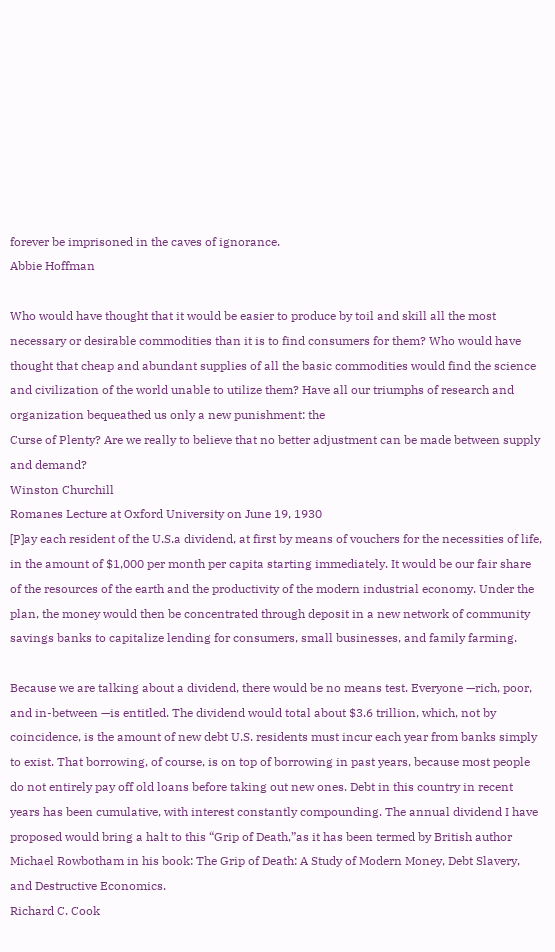forever be imprisoned in the caves of ignorance.
Abbie Hoffman

Who would have thought that it would be easier to produce by toil and skill all the most necessary or desirable commodities than it is to find consumers for them? Who would have thought that cheap and abundant supplies of all the basic commodities would find the science and civilization of the world unable to utilize them? Have all our triumphs of research and organization bequeathed us only a new punishment: the
Curse of Plenty? Are we really to believe that no better adjustment can be made between supply and demand?
Winston Churchill
Romanes Lecture at Oxford University on June 19, 1930
[P]ay each resident of the U.S.a dividend, at first by means of vouchers for the necessities of life, in the amount of $1,000 per month per capita starting immediately. It would be our fair share of the resources of the earth and the productivity of the modern industrial economy. Under the plan, the money would then be concentrated through deposit in a new network of community savings banks to capitalize lending for consumers, small businesses, and family farming.

Because we are talking about a dividend, there would be no means test. Everyone —rich, poor, and in-between —is entitled. The dividend would total about $3.6 trillion, which, not by coincidence, is the amount of new debt U.S. residents must incur each year from banks simply to exist. That borrowing, of course, is on top of borrowing in past years, because most people do not entirely pay off old loans before taking out new ones. Debt in this country in recent years has been cumulative, with interest constantly compounding. The annual dividend I have proposed would bring a halt to this “Grip of Death,”as it has been termed by British author Michael Rowbotham in his book: The Grip of Death: A Study of Modern Money, Debt Slavery, and Destructive Economics.
Richard C. Cook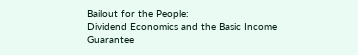Bailout for the People:
Dividend Economics and the Basic Income Guarantee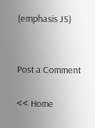(emphasis JS)


Post a Comment

<< Home